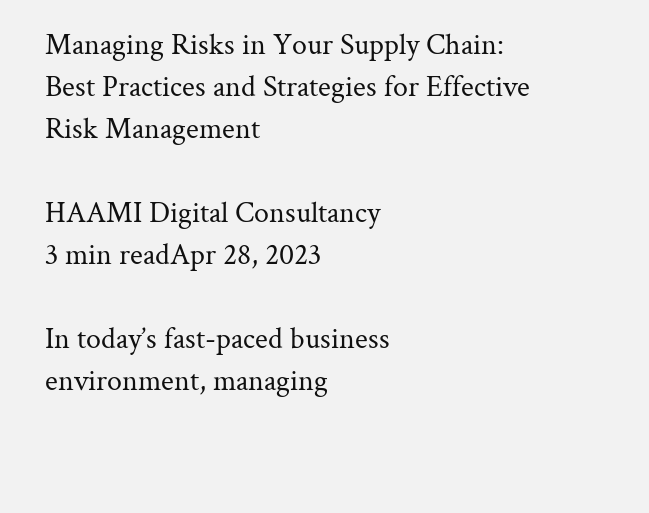Managing Risks in Your Supply Chain: Best Practices and Strategies for Effective Risk Management

HAAMI Digital Consultancy
3 min readApr 28, 2023

In today’s fast-paced business environment, managing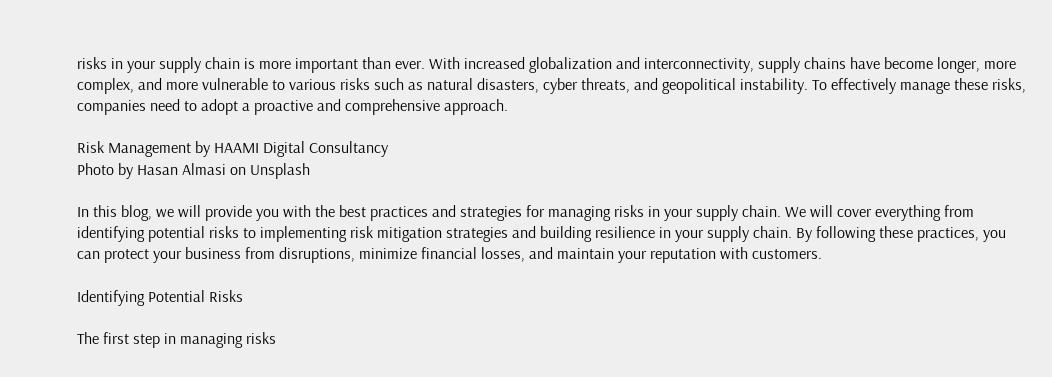risks in your supply chain is more important than ever. With increased globalization and interconnectivity, supply chains have become longer, more complex, and more vulnerable to various risks such as natural disasters, cyber threats, and geopolitical instability. To effectively manage these risks, companies need to adopt a proactive and comprehensive approach.

Risk Management by HAAMI Digital Consultancy
Photo by Hasan Almasi on Unsplash

In this blog, we will provide you with the best practices and strategies for managing risks in your supply chain. We will cover everything from identifying potential risks to implementing risk mitigation strategies and building resilience in your supply chain. By following these practices, you can protect your business from disruptions, minimize financial losses, and maintain your reputation with customers.

Identifying Potential Risks

The first step in managing risks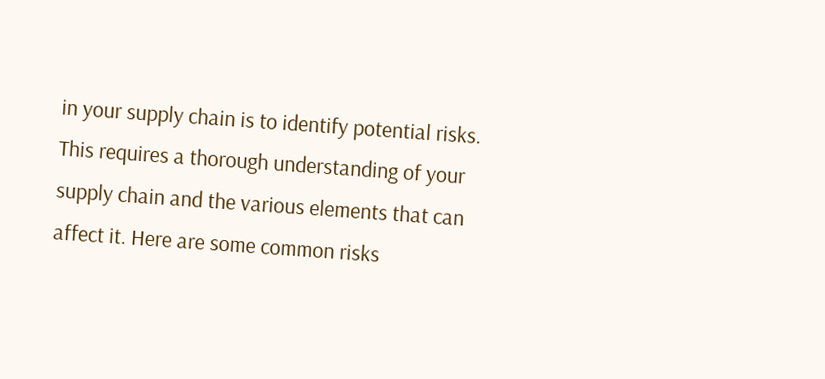in your supply chain is to identify potential risks. This requires a thorough understanding of your supply chain and the various elements that can affect it. Here are some common risks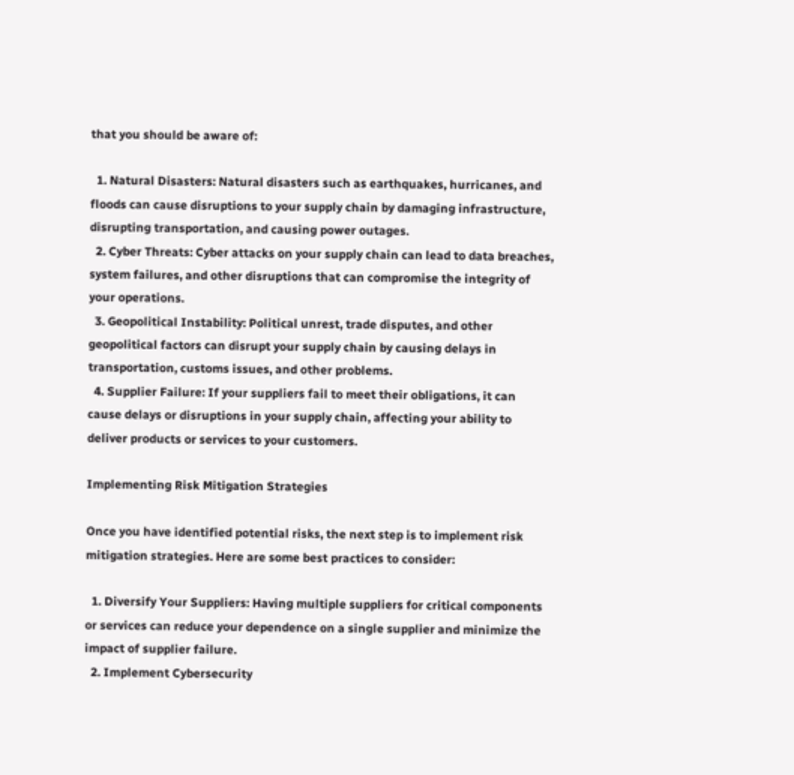that you should be aware of:

  1. Natural Disasters: Natural disasters such as earthquakes, hurricanes, and floods can cause disruptions to your supply chain by damaging infrastructure, disrupting transportation, and causing power outages.
  2. Cyber Threats: Cyber attacks on your supply chain can lead to data breaches, system failures, and other disruptions that can compromise the integrity of your operations.
  3. Geopolitical Instability: Political unrest, trade disputes, and other geopolitical factors can disrupt your supply chain by causing delays in transportation, customs issues, and other problems.
  4. Supplier Failure: If your suppliers fail to meet their obligations, it can cause delays or disruptions in your supply chain, affecting your ability to deliver products or services to your customers.

Implementing Risk Mitigation Strategies

Once you have identified potential risks, the next step is to implement risk mitigation strategies. Here are some best practices to consider:

  1. Diversify Your Suppliers: Having multiple suppliers for critical components or services can reduce your dependence on a single supplier and minimize the impact of supplier failure.
  2. Implement Cybersecurity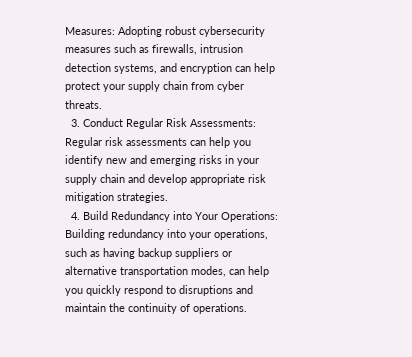Measures: Adopting robust cybersecurity measures such as firewalls, intrusion detection systems, and encryption can help protect your supply chain from cyber threats.
  3. Conduct Regular Risk Assessments: Regular risk assessments can help you identify new and emerging risks in your supply chain and develop appropriate risk mitigation strategies.
  4. Build Redundancy into Your Operations: Building redundancy into your operations, such as having backup suppliers or alternative transportation modes, can help you quickly respond to disruptions and maintain the continuity of operations.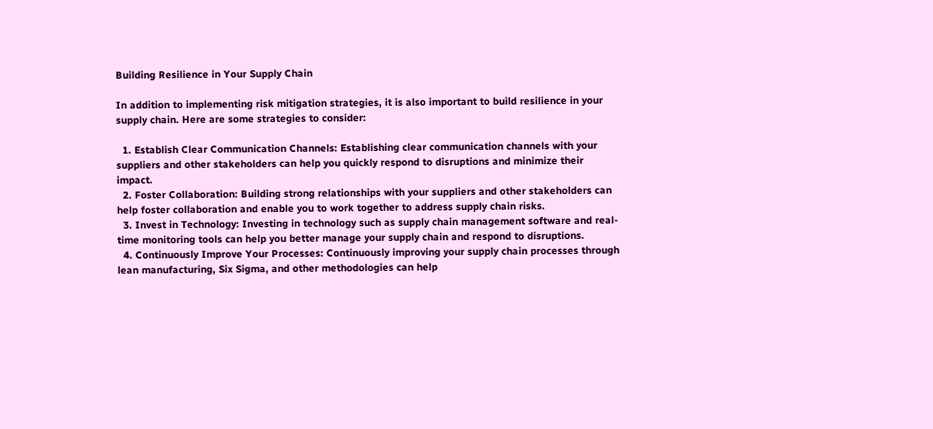Building Resilience in Your Supply Chain

In addition to implementing risk mitigation strategies, it is also important to build resilience in your supply chain. Here are some strategies to consider:

  1. Establish Clear Communication Channels: Establishing clear communication channels with your suppliers and other stakeholders can help you quickly respond to disruptions and minimize their impact.
  2. Foster Collaboration: Building strong relationships with your suppliers and other stakeholders can help foster collaboration and enable you to work together to address supply chain risks.
  3. Invest in Technology: Investing in technology such as supply chain management software and real-time monitoring tools can help you better manage your supply chain and respond to disruptions.
  4. Continuously Improve Your Processes: Continuously improving your supply chain processes through lean manufacturing, Six Sigma, and other methodologies can help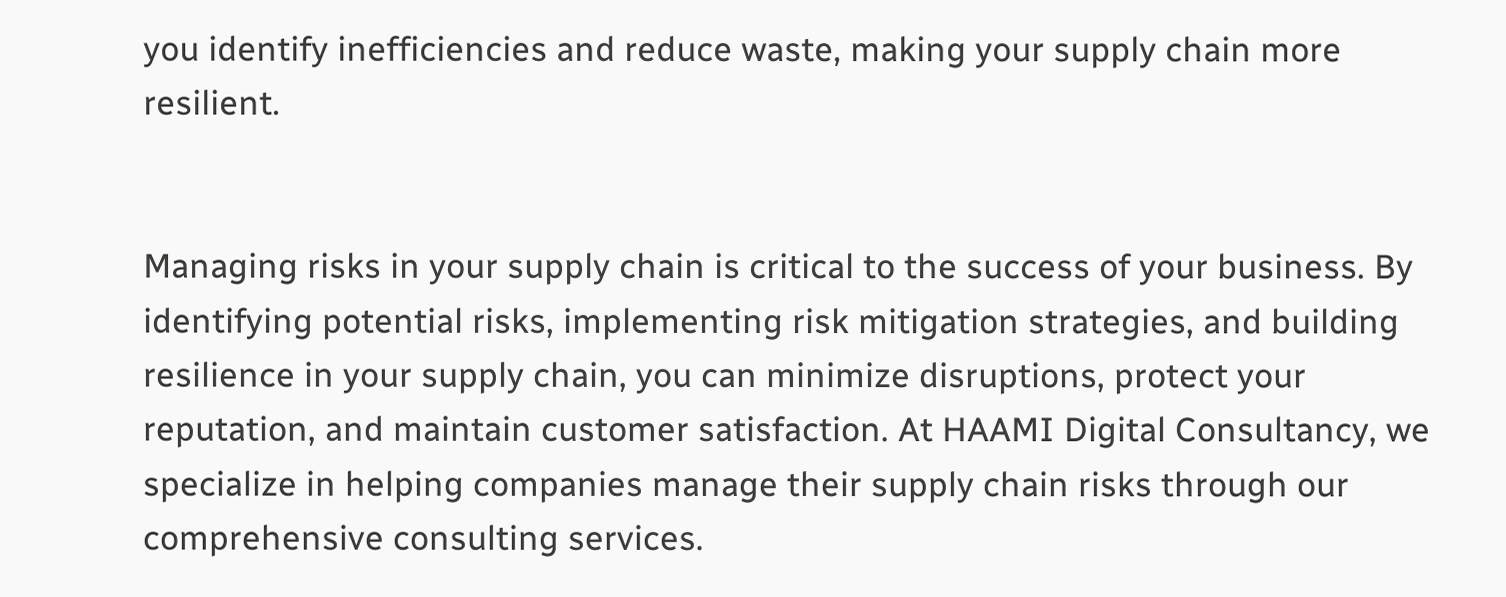you identify inefficiencies and reduce waste, making your supply chain more resilient.


Managing risks in your supply chain is critical to the success of your business. By identifying potential risks, implementing risk mitigation strategies, and building resilience in your supply chain, you can minimize disruptions, protect your reputation, and maintain customer satisfaction. At HAAMI Digital Consultancy, we specialize in helping companies manage their supply chain risks through our comprehensive consulting services.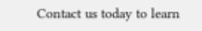Contact us today to learn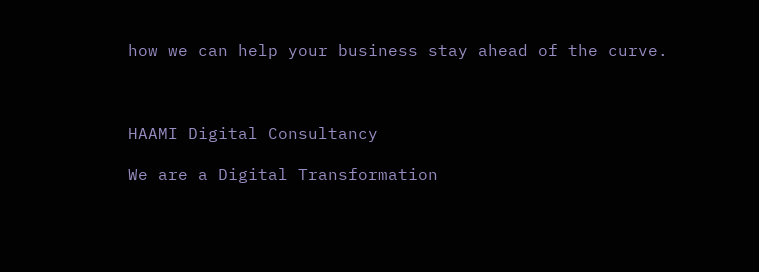how we can help your business stay ahead of the curve.



HAAMI Digital Consultancy

We are a Digital Transformation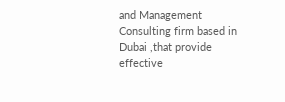and Management Consulting firm based in Dubai ,that provide effective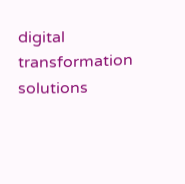digital transformation solutions